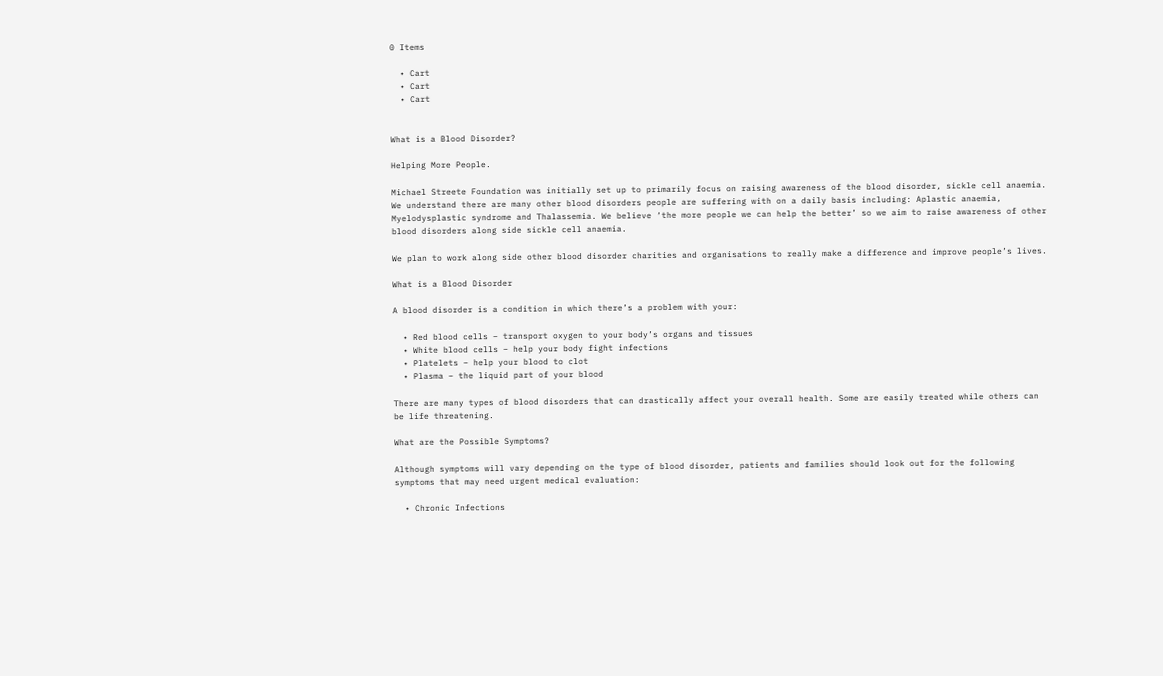0 Items

  • Cart
  • Cart
  • Cart


What is a Blood Disorder?

Helping More People.

Michael Streete Foundation was initially set up to primarily focus on raising awareness of the blood disorder, sickle cell anaemia. We understand there are many other blood disorders people are suffering with on a daily basis including: Aplastic anaemia, Myelodysplastic syndrome and Thalassemia. We believe ‘the more people we can help the better’ so we aim to raise awareness of other blood disorders along side sickle cell anaemia.

We plan to work along side other blood disorder charities and organisations to really make a difference and improve people’s lives.

What is a Blood Disorder

A blood disorder is a condition in which there’s a problem with your:

  • Red blood cells – transport oxygen to your body’s organs and tissues
  • White blood cells – help your body fight infections
  • Platelets – help your blood to clot
  • Plasma – the liquid part of your blood

There are many types of blood disorders that can drastically affect your overall health. Some are easily treated while others can be life threatening.

What are the Possible Symptoms?

Although symptoms will vary depending on the type of blood disorder, patients and families should look out for the following symptoms that may need urgent medical evaluation:

  • Chronic Infections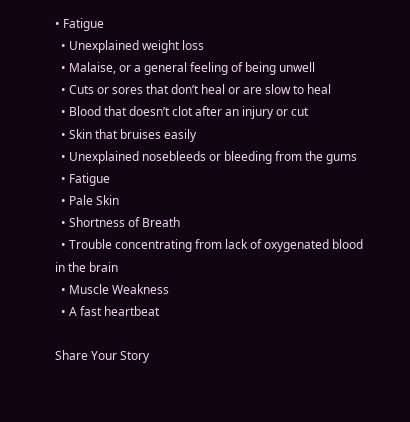• Fatigue
  • Unexplained weight loss
  • Malaise, or a general feeling of being unwell
  • Cuts or sores that don’t heal or are slow to heal
  • Blood that doesn’t clot after an injury or cut
  • Skin that bruises easily
  • Unexplained nosebleeds or bleeding from the gums
  • Fatigue
  • Pale Skin
  • Shortness of Breath
  • Trouble concentrating from lack of oxygenated blood in the brain
  • Muscle Weakness
  • A fast heartbeat

Share Your Story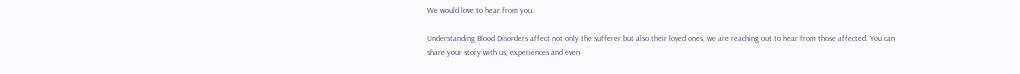We would love to hear from you.

Understanding Blood Disorders affect not only the sufferer but also their loved ones, we are reaching out to hear from those affected. You can share your story with us, experiences and even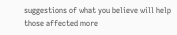suggestions of what you believe will help those affected more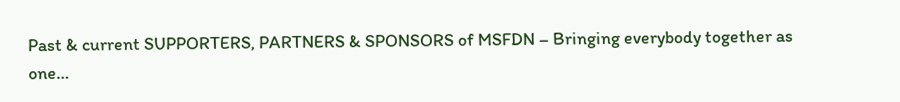Past & current SUPPORTERS, PARTNERS & SPONSORS of MSFDN – Bringing everybody together as one…